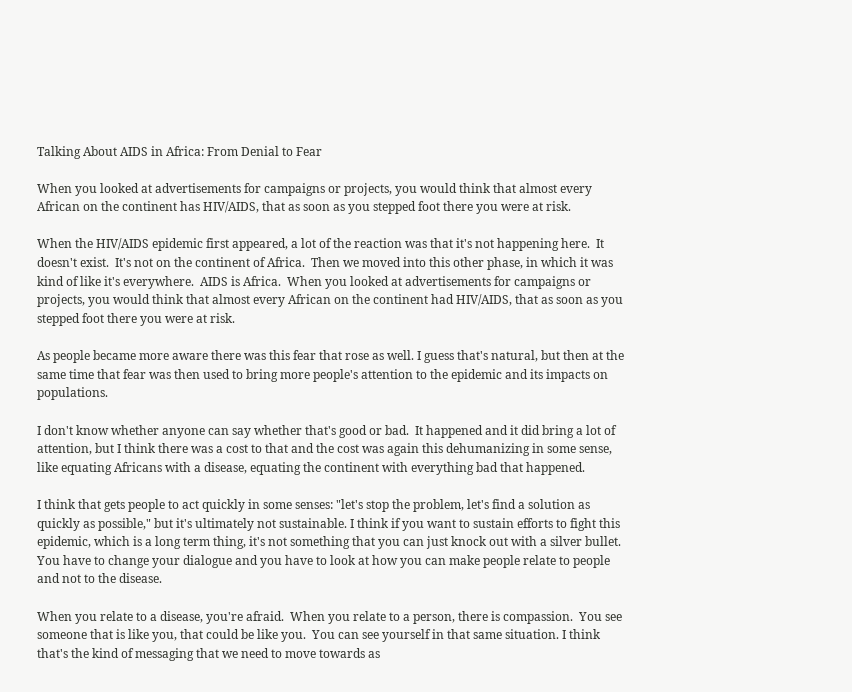Talking About AIDS in Africa: From Denial to Fear

When you looked at advertisements for campaigns or projects, you would think that almost every African on the continent has HIV/AIDS, that as soon as you stepped foot there you were at risk.

When the HIV/AIDS epidemic first appeared, a lot of the reaction was that it's not happening here.  It doesn't exist.  It's not on the continent of Africa.  Then we moved into this other phase, in which it was kind of like it's everywhere.  AIDS is Africa.  When you looked at advertisements for campaigns or projects, you would think that almost every African on the continent had HIV/AIDS, that as soon as you stepped foot there you were at risk.

As people became more aware there was this fear that rose as well. I guess that's natural, but then at the same time that fear was then used to bring more people's attention to the epidemic and its impacts on populations.

I don't know whether anyone can say whether that's good or bad.  It happened and it did bring a lot of attention, but I think there was a cost to that and the cost was again this dehumanizing in some sense, like equating Africans with a disease, equating the continent with everything bad that happened.

I think that gets people to act quickly in some senses: "let's stop the problem, let's find a solution as quickly as possible," but it's ultimately not sustainable. I think if you want to sustain efforts to fight this epidemic, which is a long term thing, it's not something that you can just knock out with a silver bullet. You have to change your dialogue and you have to look at how you can make people relate to people and not to the disease.

When you relate to a disease, you're afraid.  When you relate to a person, there is compassion.  You see someone that is like you, that could be like you.  You can see yourself in that same situation. I think that's the kind of messaging that we need to move towards as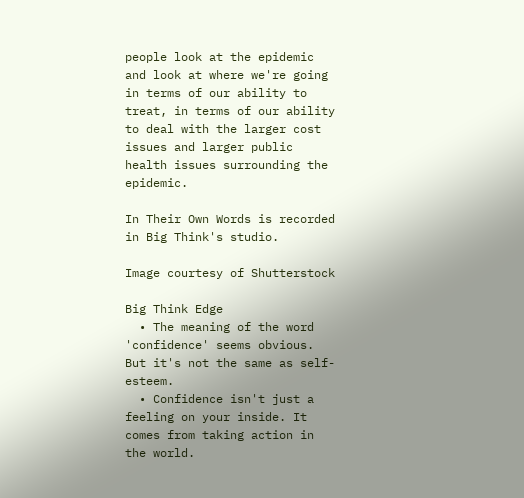people look at the epidemic and look at where we're going in terms of our ability to treat, in terms of our ability to deal with the larger cost issues and larger public health issues surrounding the epidemic.

In Their Own Words is recorded in Big Think's studio.

Image courtesy of Shutterstock

Big Think Edge
  • The meaning of the word 'confidence' seems obvious. But it's not the same as self-esteem.
  • Confidence isn't just a feeling on your inside. It comes from taking action in the world.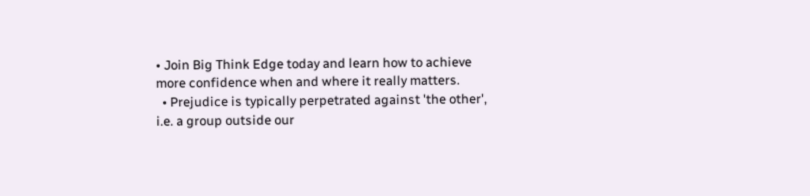• Join Big Think Edge today and learn how to achieve more confidence when and where it really matters.
  • Prejudice is typically perpetrated against 'the other', i.e. a group outside our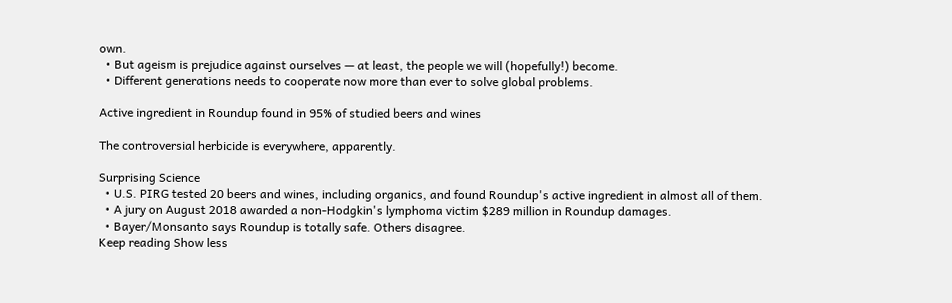own.
  • But ageism is prejudice against ourselves — at least, the people we will (hopefully!) become.
  • Different generations needs to cooperate now more than ever to solve global problems.

Active ingredient in Roundup found in 95% of studied beers and wines

The controversial herbicide is everywhere, apparently.

Surprising Science
  • U.S. PIRG tested 20 beers and wines, including organics, and found Roundup's active ingredient in almost all of them.
  • A jury on August 2018 awarded a non-Hodgkin's lymphoma victim $289 million in Roundup damages.
  • Bayer/Monsanto says Roundup is totally safe. Others disagree.
Keep reading Show less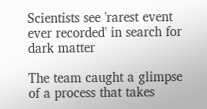Scientists see 'rarest event ever recorded' in search for dark matter

The team caught a glimpse of a process that takes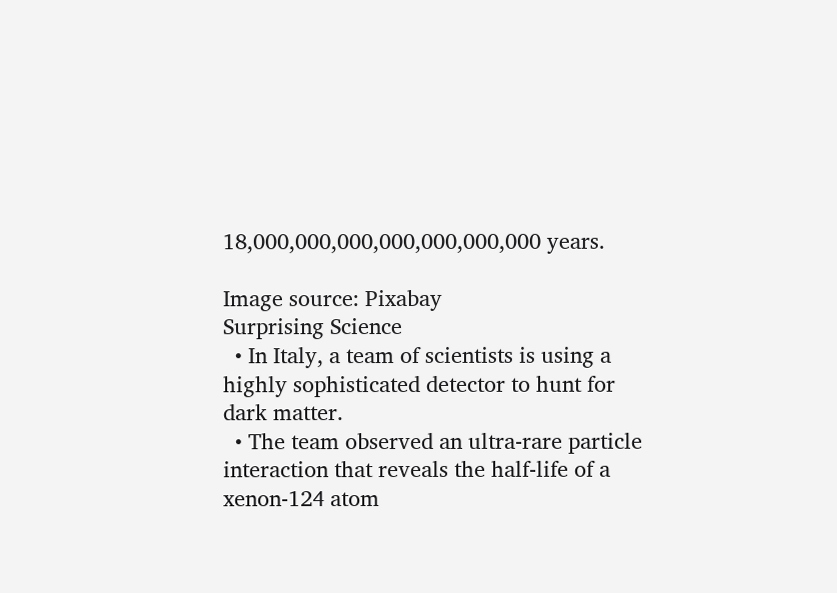18,000,000,000,000,000,000,000 years.

Image source: Pixabay
Surprising Science
  • In Italy, a team of scientists is using a highly sophisticated detector to hunt for dark matter.
  • The team observed an ultra-rare particle interaction that reveals the half-life of a xenon-124 atom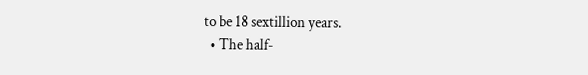to be 18 sextillion years.
  • The half-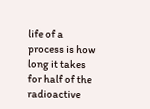life of a process is how long it takes for half of the radioactive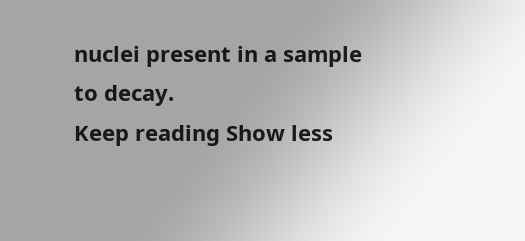nuclei present in a sample to decay.
Keep reading Show less